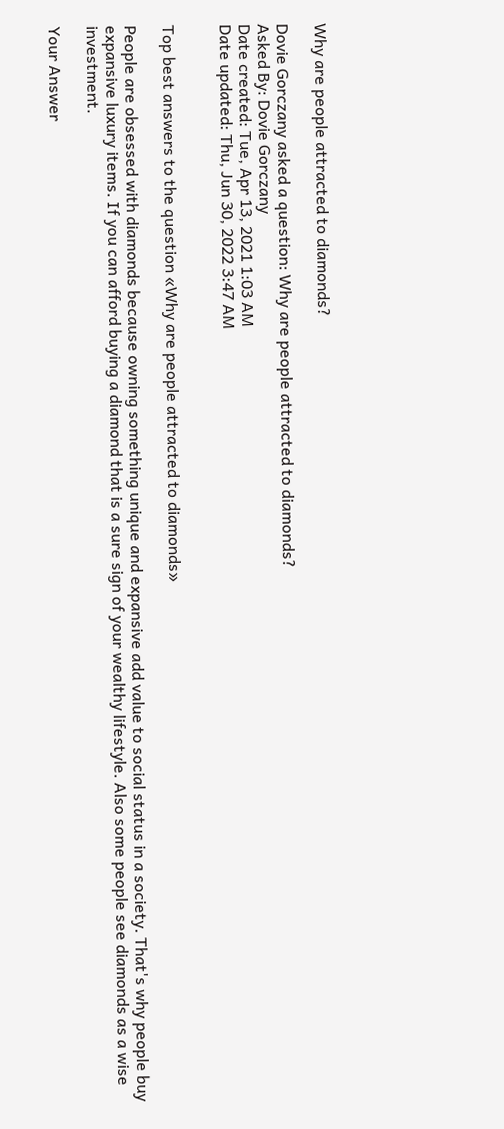Why are people attracted to diamonds?

Dovie Gorczany asked a question: Why are people attracted to diamonds?
Asked By: Dovie Gorczany
Date created: Tue, Apr 13, 2021 1:03 AM
Date updated: Thu, Jun 30, 2022 3:47 AM


Top best answers to the question «Why are people attracted to diamonds»

People are obsessed with diamonds because owning something unique and expansive add value to social status in a society. That's why people buy expansive luxury items. If you can afford buying a diamond that is a sure sign of your wealthy lifestyle. Also some people see diamonds as a wise investment.

Your Answer